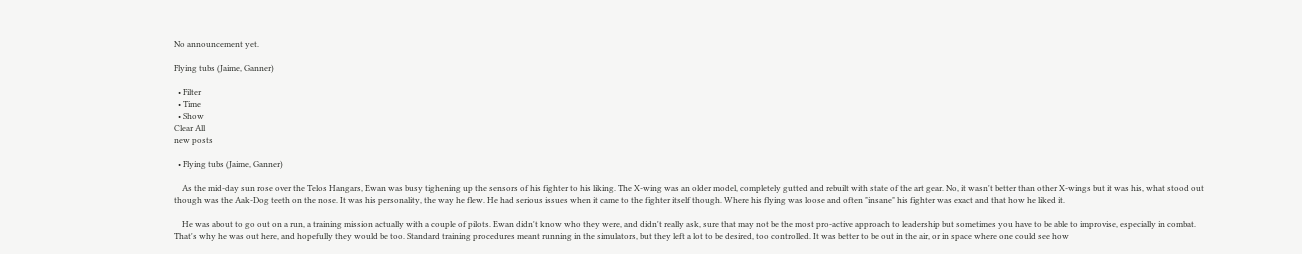No announcement yet.

Flying tubs (Jaime, Ganner)

  • Filter
  • Time
  • Show
Clear All
new posts

  • Flying tubs (Jaime, Ganner)

    As the mid-day sun rose over the Telos Hangars, Ewan was busy tighening up the sensors of his fighter to his liking. The X-wing was an older model, completely gutted and rebuilt with state of the art gear. No, it wasn't better than other X-wings but it was his, what stood out though was the Aak-Dog teeth on the nose. It was his personality, the way he flew. He had serious issues when it came to the fighter itself though. Where his flying was loose and often "insane" his fighter was exact and that how he liked it.

    He was about to go out on a run, a training mission actually with a couple of pilots. Ewan didn't know who they were, and didn't really ask, sure that may not be the most pro-active approach to leadership but sometimes you have to be able to improvise, especially in combat. That's why he was out here, and hopefully they would be too. Standard training procedures meant running in the simulators, but they left a lot to be desired, too controlled. It was better to be out in the air, or in space where one could see how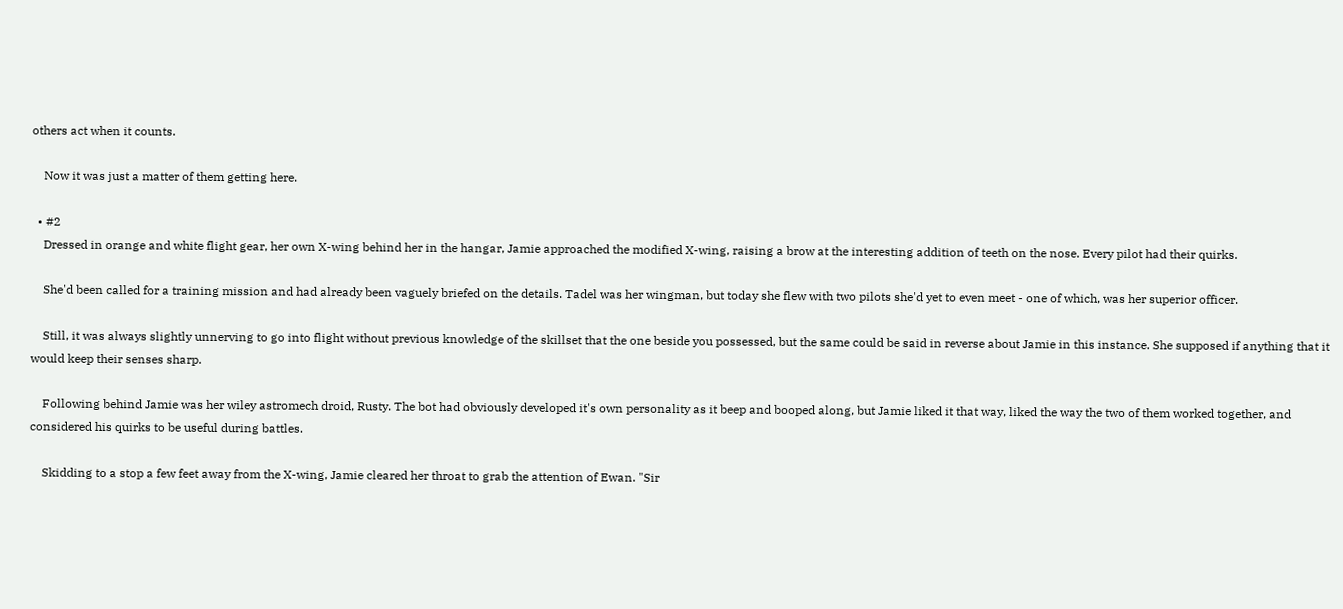others act when it counts.

    Now it was just a matter of them getting here.

  • #2
    Dressed in orange and white flight gear, her own X-wing behind her in the hangar, Jamie approached the modified X-wing, raising a brow at the interesting addition of teeth on the nose. Every pilot had their quirks.

    She'd been called for a training mission and had already been vaguely briefed on the details. Tadel was her wingman, but today she flew with two pilots she'd yet to even meet - one of which, was her superior officer.

    Still, it was always slightly unnerving to go into flight without previous knowledge of the skillset that the one beside you possessed, but the same could be said in reverse about Jamie in this instance. She supposed if anything that it would keep their senses sharp.

    Following behind Jamie was her wiley astromech droid, Rusty. The bot had obviously developed it's own personality as it beep and booped along, but Jamie liked it that way, liked the way the two of them worked together, and considered his quirks to be useful during battles.

    Skidding to a stop a few feet away from the X-wing, Jamie cleared her throat to grab the attention of Ewan. "Sir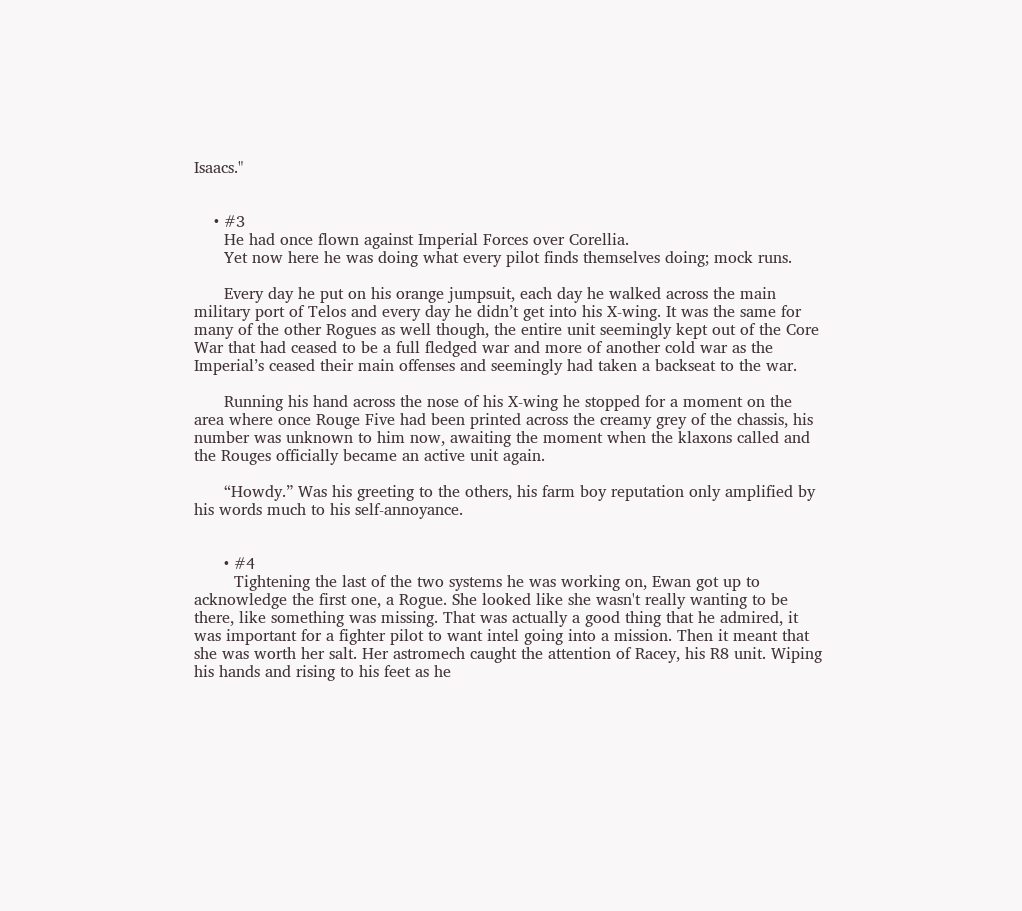Isaacs."


    • #3
      He had once flown against Imperial Forces over Corellia.
      Yet now here he was doing what every pilot finds themselves doing; mock runs.

      Every day he put on his orange jumpsuit, each day he walked across the main military port of Telos and every day he didn’t get into his X-wing. It was the same for many of the other Rogues as well though, the entire unit seemingly kept out of the Core War that had ceased to be a full fledged war and more of another cold war as the Imperial’s ceased their main offenses and seemingly had taken a backseat to the war.

      Running his hand across the nose of his X-wing he stopped for a moment on the area where once Rouge Five had been printed across the creamy grey of the chassis, his number was unknown to him now, awaiting the moment when the klaxons called and the Rouges officially became an active unit again.

      “Howdy.” Was his greeting to the others, his farm boy reputation only amplified by his words much to his self-annoyance.


      • #4
        Tightening the last of the two systems he was working on, Ewan got up to acknowledge the first one, a Rogue. She looked like she wasn't really wanting to be there, like something was missing. That was actually a good thing that he admired, it was important for a fighter pilot to want intel going into a mission. Then it meant that she was worth her salt. Her astromech caught the attention of Racey, his R8 unit. Wiping his hands and rising to his feet as he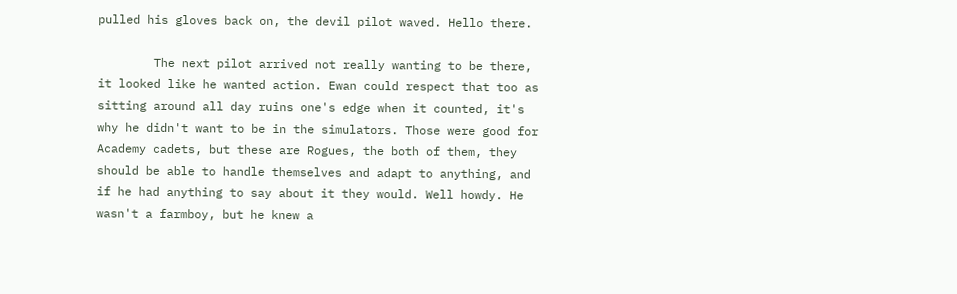pulled his gloves back on, the devil pilot waved. Hello there.

        The next pilot arrived not really wanting to be there, it looked like he wanted action. Ewan could respect that too as sitting around all day ruins one's edge when it counted, it's why he didn't want to be in the simulators. Those were good for Academy cadets, but these are Rogues, the both of them, they should be able to handle themselves and adapt to anything, and if he had anything to say about it they would. Well howdy. He wasn't a farmboy, but he knew a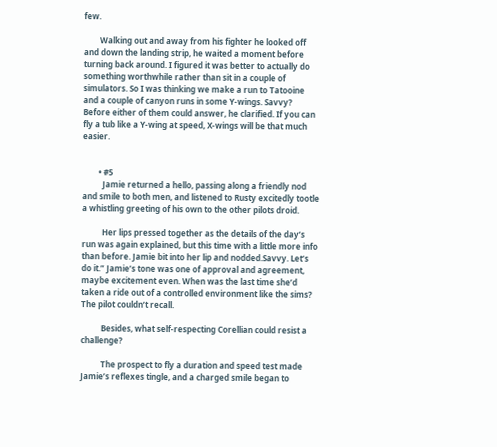few.

        Walking out and away from his fighter he looked off and down the landing strip, he waited a moment before turning back around. I figured it was better to actually do something worthwhile rather than sit in a couple of simulators. So I was thinking we make a run to Tatooine and a couple of canyon runs in some Y-wings. Savvy? Before either of them could answer, he clarified. If you can fly a tub like a Y-wing at speed, X-wings will be that much easier.


        • #5
          Jamie returned a hello, passing along a friendly nod and smile to both men, and listened to Rusty excitedly tootle a whistling greeting of his own to the other pilots droid.

          Her lips pressed together as the details of the day’s run was again explained, but this time with a little more info than before. Jamie bit into her lip and nodded.Savvy. Let’s do it.” Jamie’s tone was one of approval and agreement, maybe excitement even. When was the last time she’d taken a ride out of a controlled environment like the sims? The pilot couldn’t recall.

          Besides, what self-respecting Corellian could resist a challenge?

          The prospect to fly a duration and speed test made Jamie’s reflexes tingle, and a charged smile began to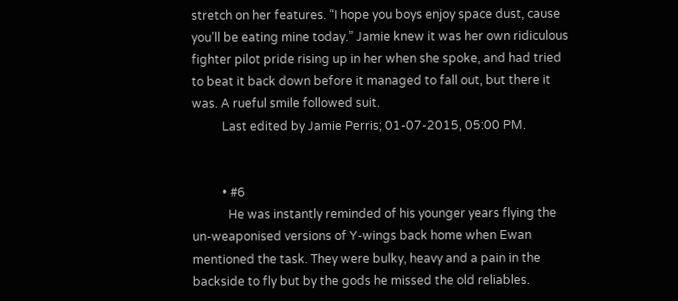stretch on her features. “I hope you boys enjoy space dust, cause you’ll be eating mine today.” Jamie knew it was her own ridiculous fighter pilot pride rising up in her when she spoke, and had tried to beat it back down before it managed to fall out, but there it was. A rueful smile followed suit.
          Last edited by Jamie Perris; 01-07-2015, 05:00 PM.


          • #6
            He was instantly reminded of his younger years flying the un-weaponised versions of Y-wings back home when Ewan mentioned the task. They were bulky, heavy and a pain in the backside to fly but by the gods he missed the old reliables.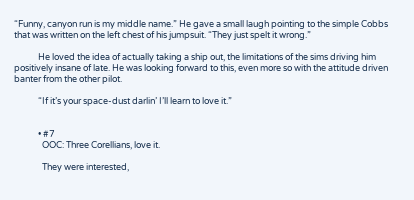“Funny, canyon run is my middle name.” He gave a small laugh pointing to the simple Cobbs that was written on the left chest of his jumpsuit. “They just spelt it wrong.”

            He loved the idea of actually taking a ship out, the limitations of the sims driving him positively insane of late. He was looking forward to this, even more so with the attitude driven banter from the other pilot.

            “If it’s your space-dust darlin’ I’ll learn to love it.”


            • #7
              OOC: Three Corellians, love it.

              They were interested,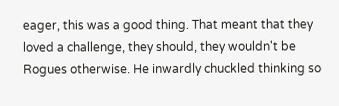eager, this was a good thing. That meant that they loved a challenge, they should, they wouldn't be Rogues otherwise. He inwardly chuckled thinking so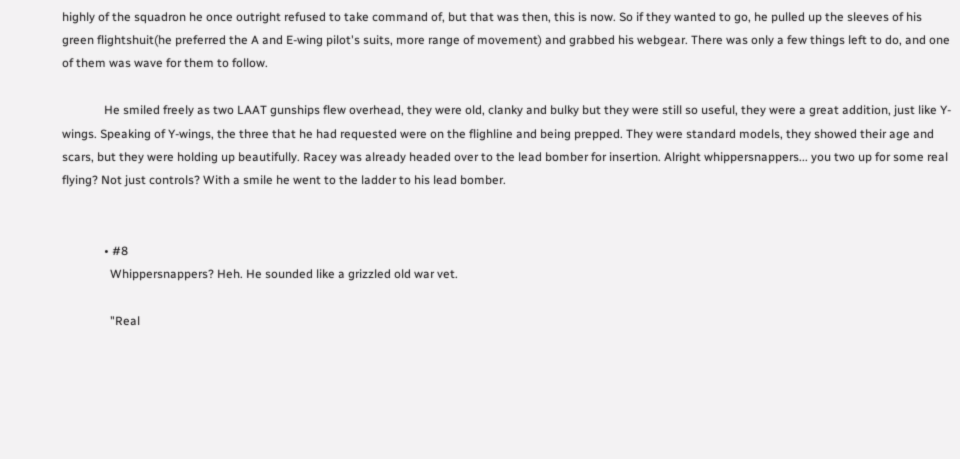highly of the squadron he once outright refused to take command of, but that was then, this is now. So if they wanted to go, he pulled up the sleeves of his green flightshuit(he preferred the A and E-wing pilot's suits, more range of movement) and grabbed his webgear. There was only a few things left to do, and one of them was wave for them to follow.

              He smiled freely as two LAAT gunships flew overhead, they were old, clanky and bulky but they were still so useful, they were a great addition, just like Y-wings. Speaking of Y-wings, the three that he had requested were on the flighline and being prepped. They were standard models, they showed their age and scars, but they were holding up beautifully. Racey was already headed over to the lead bomber for insertion. Alright whippersnappers... you two up for some real flying? Not just controls? With a smile he went to the ladder to his lead bomber.


              • #8
                Whippersnappers? Heh. He sounded like a grizzled old war vet.

                "Real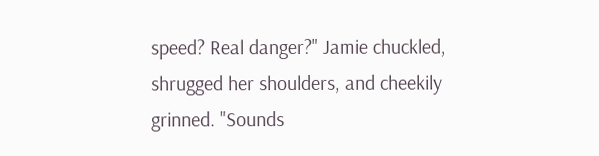speed? Real danger?" Jamie chuckled, shrugged her shoulders, and cheekily grinned. "Sounds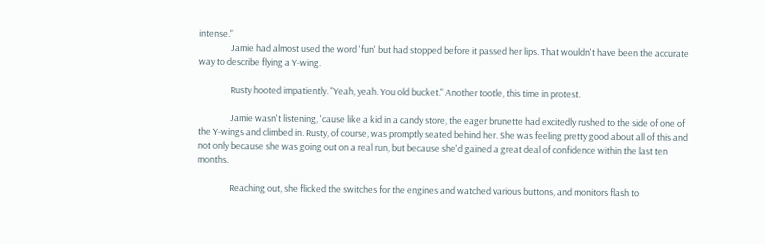intense."
                Jamie had almost used the word 'fun' but had stopped before it passed her lips. That wouldn't have been the accurate way to describe flying a Y-wing.

                Rusty hooted impatiently. "Yeah, yeah. You old bucket." Another tootle, this time in protest.

                Jamie wasn't listening, 'cause like a kid in a candy store, the eager brunette had excitedly rushed to the side of one of the Y-wings and climbed in. Rusty, of course, was promptly seated behind her. She was feeling pretty good about all of this and not only because she was going out on a real run, but because she'd gained a great deal of confidence within the last ten months.

                Reaching out, she flicked the switches for the engines and watched various buttons, and monitors flash to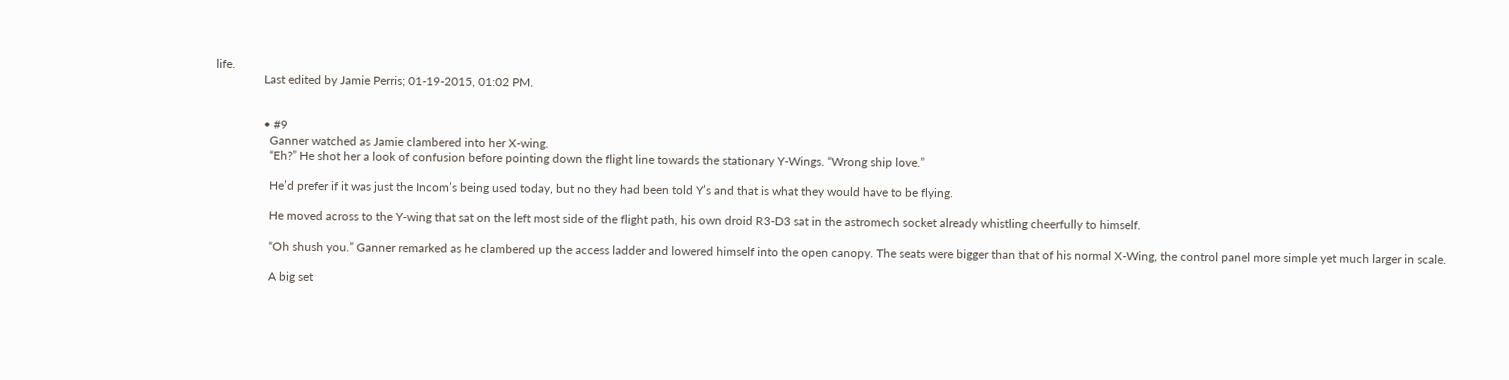life.
                Last edited by Jamie Perris; 01-19-2015, 01:02 PM.


                • #9
                  Ganner watched as Jamie clambered into her X-wing.
                  “Eh?” He shot her a look of confusion before pointing down the flight line towards the stationary Y-Wings. “Wrong ship love.”

                  He’d prefer if it was just the Incom’s being used today, but no they had been told Y’s and that is what they would have to be flying.

                  He moved across to the Y-wing that sat on the left most side of the flight path, his own droid R3-D3 sat in the astromech socket already whistling cheerfully to himself.

                  “Oh shush you.” Ganner remarked as he clambered up the access ladder and lowered himself into the open canopy. The seats were bigger than that of his normal X-Wing, the control panel more simple yet much larger in scale.

                  A big set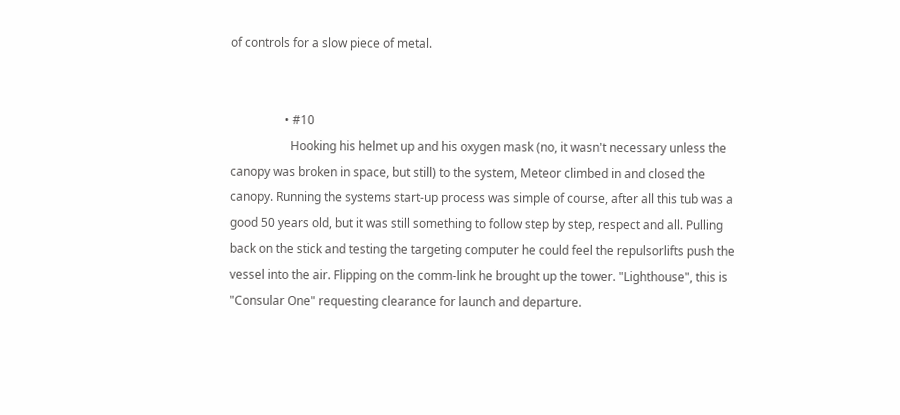of controls for a slow piece of metal.


                  • #10
                    Hooking his helmet up and his oxygen mask (no, it wasn't necessary unless the canopy was broken in space, but still) to the system, Meteor climbed in and closed the canopy. Running the systems start-up process was simple of course, after all this tub was a good 50 years old, but it was still something to follow step by step, respect and all. Pulling back on the stick and testing the targeting computer he could feel the repulsorlifts push the vessel into the air. Flipping on the comm-link he brought up the tower. "Lighthouse", this is "Consular One" requesting clearance for launch and departure.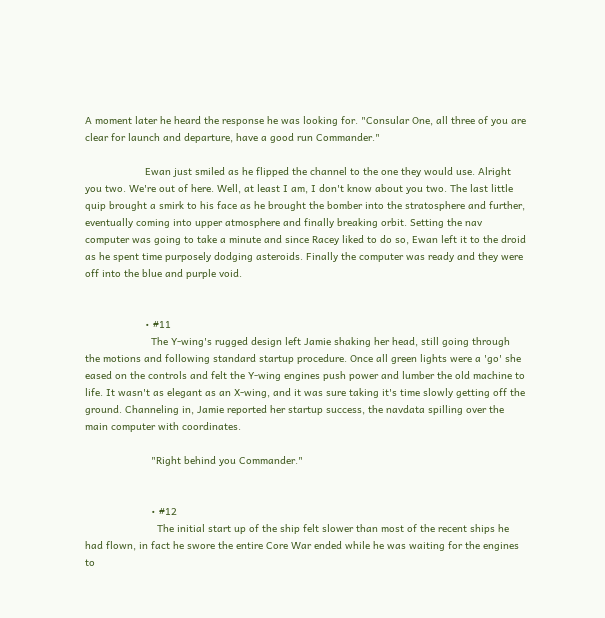A moment later he heard the response he was looking for. "Consular One, all three of you are clear for launch and departure, have a good run Commander."

                    Ewan just smiled as he flipped the channel to the one they would use. Alright you two. We're out of here. Well, at least I am, I don't know about you two. The last little quip brought a smirk to his face as he brought the bomber into the stratosphere and further, eventually coming into upper atmosphere and finally breaking orbit. Setting the nav computer was going to take a minute and since Racey liked to do so, Ewan left it to the droid as he spent time purposely dodging asteroids. Finally the computer was ready and they were off into the blue and purple void.


                    • #11
                      The Y-wing's rugged design left Jamie shaking her head, still going through the motions and following standard startup procedure. Once all green lights were a 'go' she eased on the controls and felt the Y-wing engines push power and lumber the old machine to life. It wasn't as elegant as an X-wing, and it was sure taking it's time slowly getting off the ground. Channeling in, Jamie reported her startup success, the navdata spilling over the main computer with coordinates.

                      "Right behind you Commander."


                      • #12
                        The initial start up of the ship felt slower than most of the recent ships he had flown, in fact he swore the entire Core War ended while he was waiting for the engines to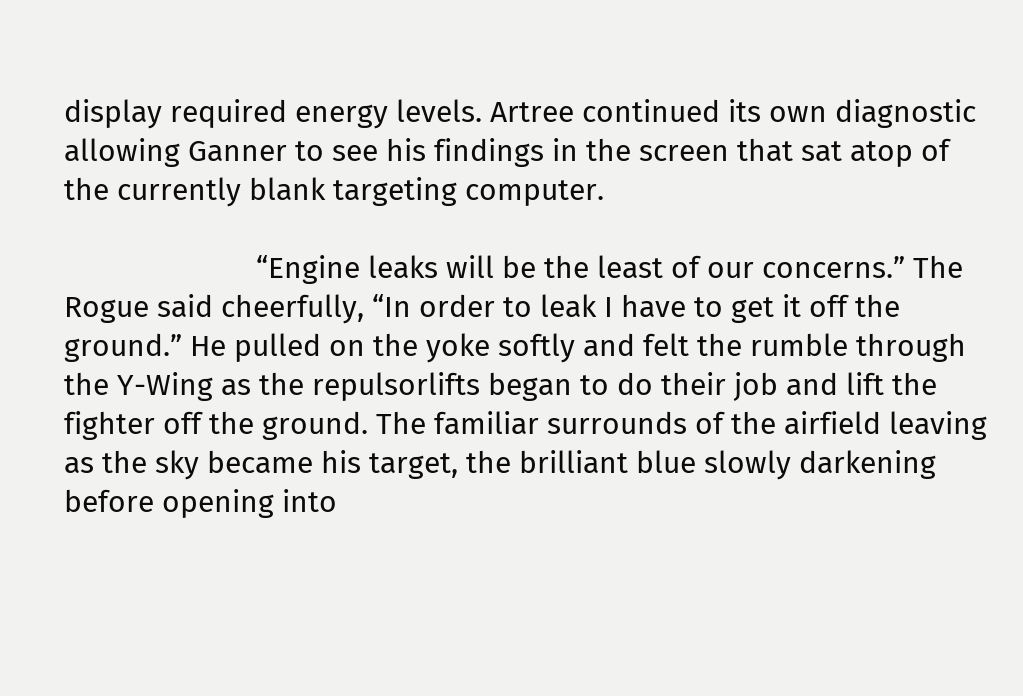display required energy levels. Artree continued its own diagnostic allowing Ganner to see his findings in the screen that sat atop of the currently blank targeting computer.

                        “Engine leaks will be the least of our concerns.” The Rogue said cheerfully, “In order to leak I have to get it off the ground.” He pulled on the yoke softly and felt the rumble through the Y-Wing as the repulsorlifts began to do their job and lift the fighter off the ground. The familiar surrounds of the airfield leaving as the sky became his target, the brilliant blue slowly darkening before opening into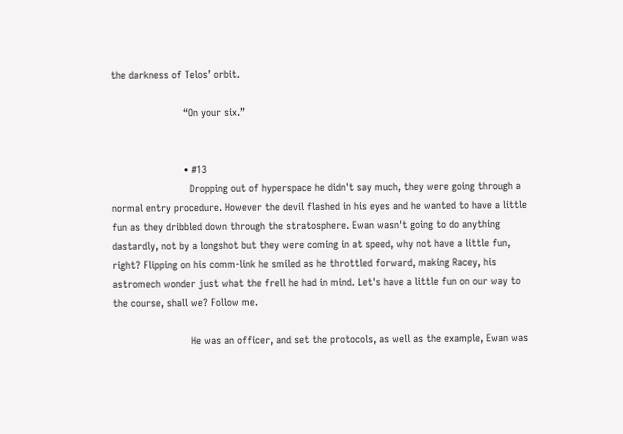the darkness of Telos’ orbit.

                        “On your six.”


                        • #13
                          Dropping out of hyperspace he didn't say much, they were going through a normal entry procedure. However the devil flashed in his eyes and he wanted to have a little fun as they dribbled down through the stratosphere. Ewan wasn't going to do anything dastardly, not by a longshot but they were coming in at speed, why not have a little fun, right? Flipping on his comm-link he smiled as he throttled forward, making Racey, his astromech wonder just what the frell he had in mind. Let's have a little fun on our way to the course, shall we? Follow me.

                          He was an officer, and set the protocols, as well as the example, Ewan was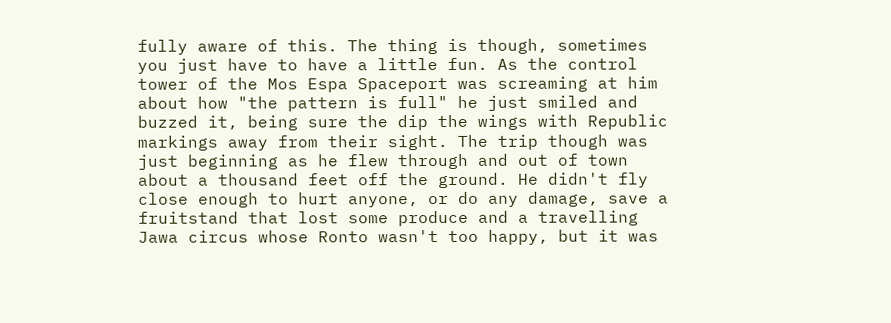fully aware of this. The thing is though, sometimes you just have to have a little fun. As the control tower of the Mos Espa Spaceport was screaming at him about how "the pattern is full" he just smiled and buzzed it, being sure the dip the wings with Republic markings away from their sight. The trip though was just beginning as he flew through and out of town about a thousand feet off the ground. He didn't fly close enough to hurt anyone, or do any damage, save a fruitstand that lost some produce and a travelling Jawa circus whose Ronto wasn't too happy, but it was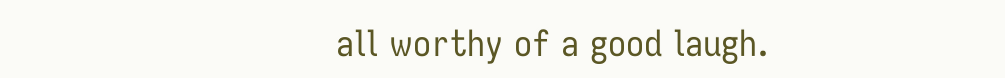all worthy of a good laugh.